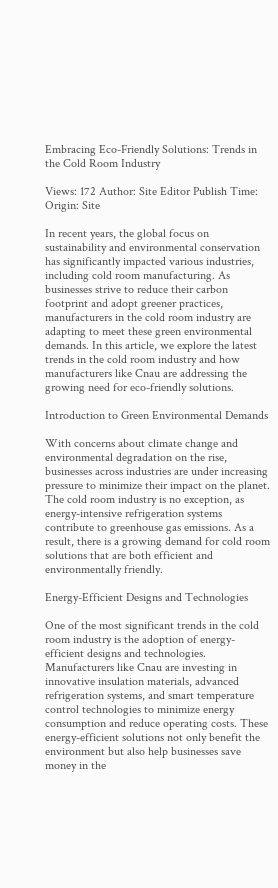Embracing Eco-Friendly Solutions: Trends in the Cold Room Industry

Views: 172 Author: Site Editor Publish Time: Origin: Site

In recent years, the global focus on sustainability and environmental conservation has significantly impacted various industries, including cold room manufacturing. As businesses strive to reduce their carbon footprint and adopt greener practices, manufacturers in the cold room industry are adapting to meet these green environmental demands. In this article, we explore the latest trends in the cold room industry and how manufacturers like Cnau are addressing the growing need for eco-friendly solutions.

Introduction to Green Environmental Demands

With concerns about climate change and environmental degradation on the rise, businesses across industries are under increasing pressure to minimize their impact on the planet. The cold room industry is no exception, as energy-intensive refrigeration systems contribute to greenhouse gas emissions. As a result, there is a growing demand for cold room solutions that are both efficient and environmentally friendly.

Energy-Efficient Designs and Technologies

One of the most significant trends in the cold room industry is the adoption of energy-efficient designs and technologies. Manufacturers like Cnau are investing in innovative insulation materials, advanced refrigeration systems, and smart temperature control technologies to minimize energy consumption and reduce operating costs. These energy-efficient solutions not only benefit the environment but also help businesses save money in the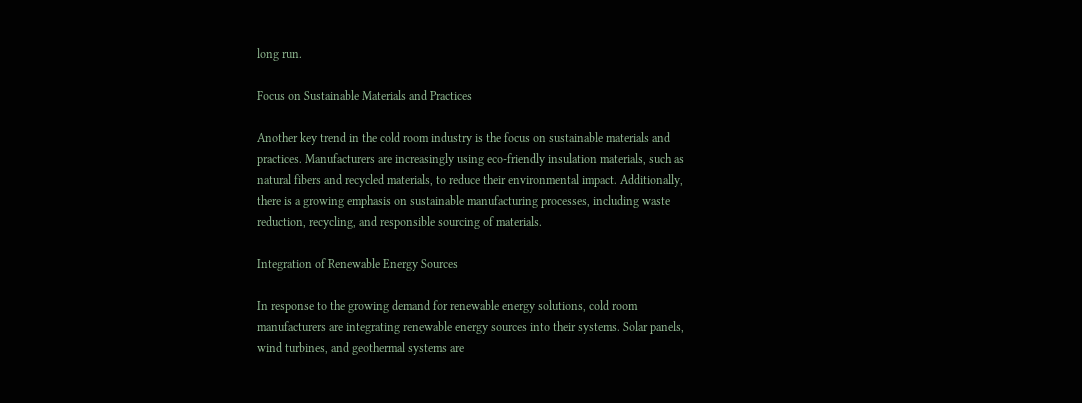long run.

Focus on Sustainable Materials and Practices

Another key trend in the cold room industry is the focus on sustainable materials and practices. Manufacturers are increasingly using eco-friendly insulation materials, such as natural fibers and recycled materials, to reduce their environmental impact. Additionally, there is a growing emphasis on sustainable manufacturing processes, including waste reduction, recycling, and responsible sourcing of materials.

Integration of Renewable Energy Sources

In response to the growing demand for renewable energy solutions, cold room manufacturers are integrating renewable energy sources into their systems. Solar panels, wind turbines, and geothermal systems are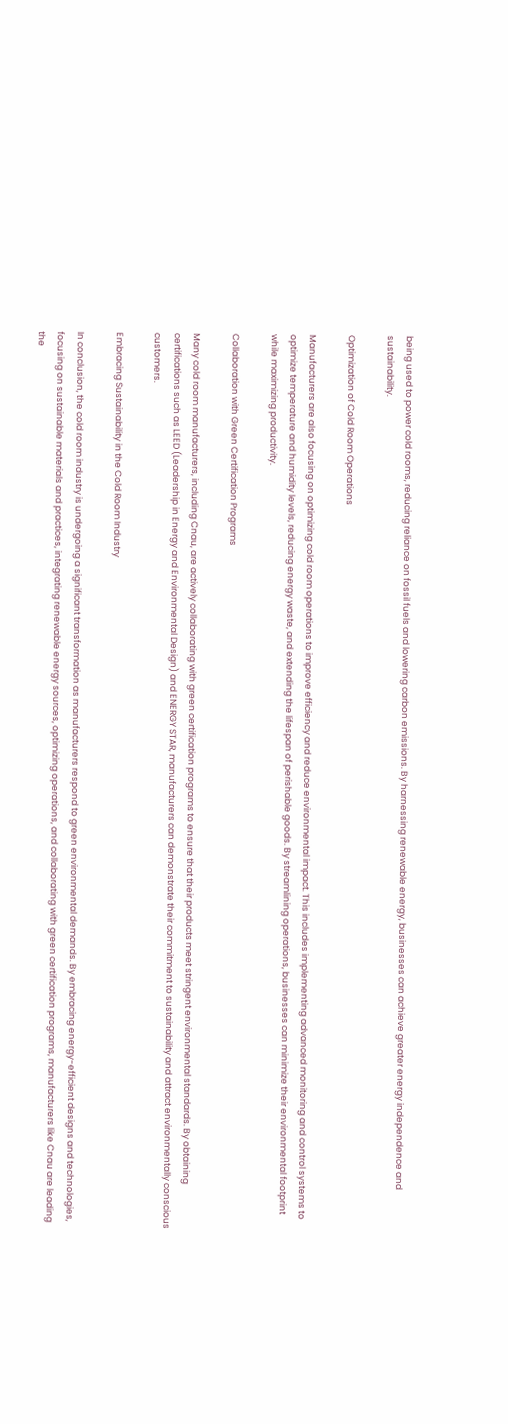being used to power cold rooms, reducing reliance on fossil fuels and lowering carbon emissions. By harnessing renewable energy, businesses can achieve greater energy independence and sustainability.

Optimization of Cold Room Operations

Manufacturers are also focusing on optimizing cold room operations to improve efficiency and reduce environmental impact. This includes implementing advanced monitoring and control systems to optimize temperature and humidity levels, reducing energy waste, and extending the lifespan of perishable goods. By streamlining operations, businesses can minimize their environmental footprint while maximizing productivity.

Collaboration with Green Certification Programs

Many cold room manufacturers, including Cnau, are actively collaborating with green certification programs to ensure that their products meet stringent environmental standards. By obtaining certifications such as LEED (Leadership in Energy and Environmental Design) and ENERGY STAR, manufacturers can demonstrate their commitment to sustainability and attract environmentally conscious customers.

Embracing Sustainability in the Cold Room Industry

In conclusion, the cold room industry is undergoing a significant transformation as manufacturers respond to green environmental demands. By embracing energy-efficient designs and technologies, focusing on sustainable materials and practices, integrating renewable energy sources, optimizing operations, and collaborating with green certification programs, manufacturers like Cnau are leading the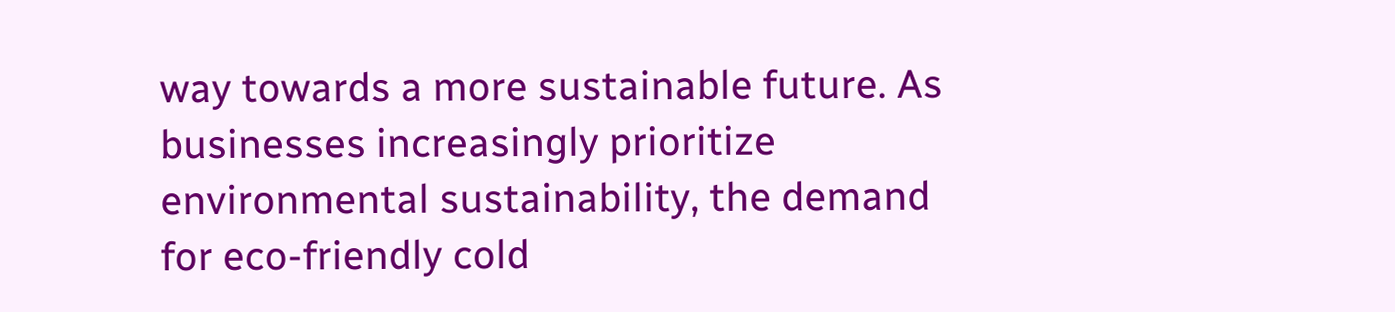way towards a more sustainable future. As businesses increasingly prioritize environmental sustainability, the demand for eco-friendly cold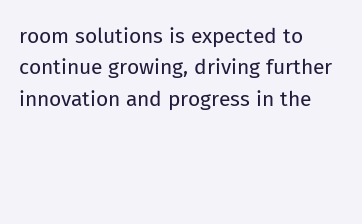room solutions is expected to continue growing, driving further innovation and progress in the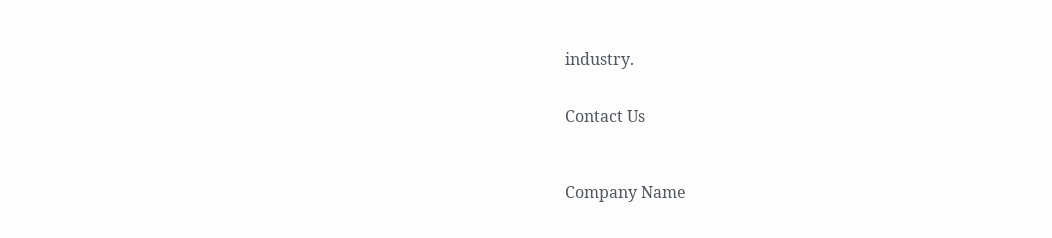industry.


Contact Us



Company Name